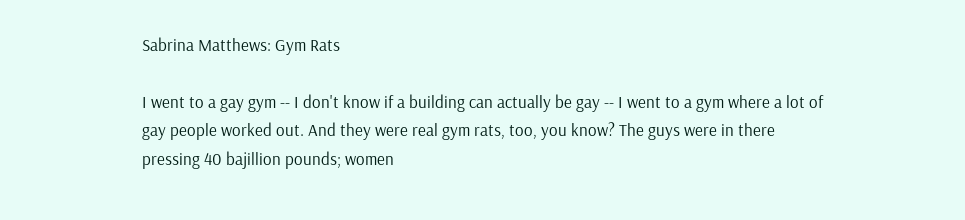Sabrina Matthews: Gym Rats

I went to a gay gym -- I don't know if a building can actually be gay -- I went to a gym where a lot of gay people worked out. And they were real gym rats, too, you know? The guys were in there pressing 40 bajillion pounds; women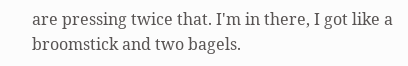are pressing twice that. I'm in there, I got like a broomstick and two bagels.